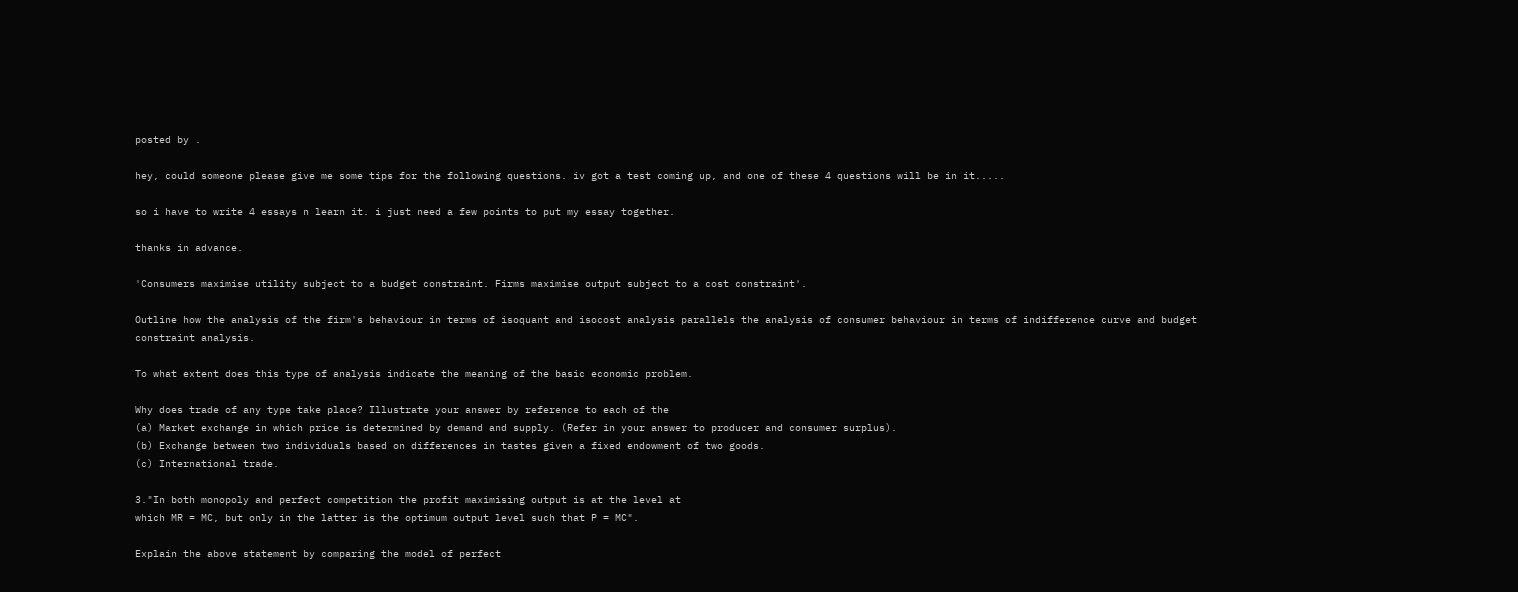posted by .

hey, could someone please give me some tips for the following questions. iv got a test coming up, and one of these 4 questions will be in it.....

so i have to write 4 essays n learn it. i just need a few points to put my essay together.

thanks in advance.

'Consumers maximise utility subject to a budget constraint. Firms maximise output subject to a cost constraint'.

Outline how the analysis of the firm's behaviour in terms of isoquant and isocost analysis parallels the analysis of consumer behaviour in terms of indifference curve and budget
constraint analysis.

To what extent does this type of analysis indicate the meaning of the basic economic problem.

Why does trade of any type take place? Illustrate your answer by reference to each of the
(a) Market exchange in which price is determined by demand and supply. (Refer in your answer to producer and consumer surplus).
(b) Exchange between two individuals based on differences in tastes given a fixed endowment of two goods.
(c) International trade.

3."In both monopoly and perfect competition the profit maximising output is at the level at
which MR = MC, but only in the latter is the optimum output level such that P = MC".

Explain the above statement by comparing the model of perfect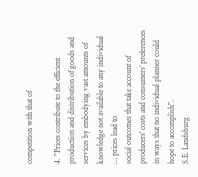competition with that of

4. "Prices contribute to the efficient production and distribution of goods and services by embodying vast amounts of knowledge not available to any individual … prices lead to
social outcomes that take account of producers' costs and consumers' preferences in ways that no individual planner could hope to accomplish".
S.E. Landsburg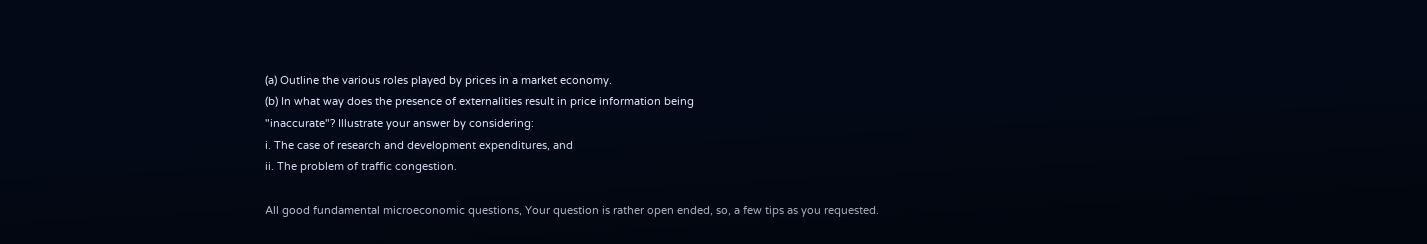(a) Outline the various roles played by prices in a market economy.
(b) In what way does the presence of externalities result in price information being
"inaccurate"? Illustrate your answer by considering:
i. The case of research and development expenditures, and
ii. The problem of traffic congestion.

All good fundamental microeconomic questions, Your question is rather open ended, so, a few tips as you requested.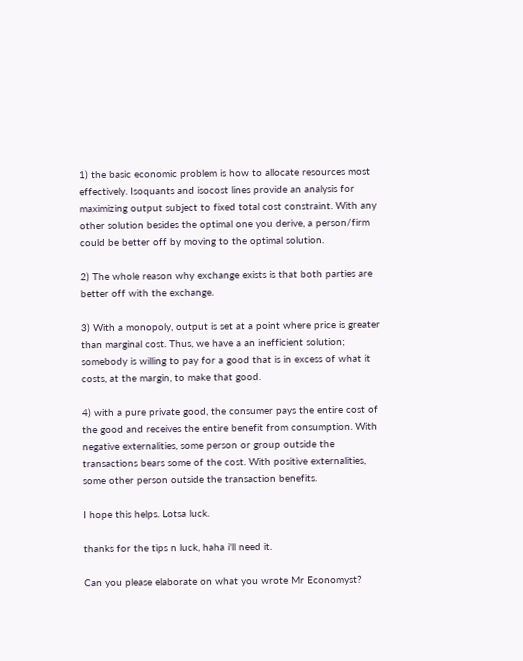1) the basic economic problem is how to allocate resources most effectively. Isoquants and isocost lines provide an analysis for maximizing output subject to fixed total cost constraint. With any other solution besides the optimal one you derive, a person/firm could be better off by moving to the optimal solution.

2) The whole reason why exchange exists is that both parties are better off with the exchange.

3) With a monopoly, output is set at a point where price is greater than marginal cost. Thus, we have a an inefficient solution; somebody is willing to pay for a good that is in excess of what it costs, at the margin, to make that good.

4) with a pure private good, the consumer pays the entire cost of the good and receives the entire benefit from consumption. With negative externalities, some person or group outside the transactions bears some of the cost. With positive externalities, some other person outside the transaction benefits.

I hope this helps. Lotsa luck.

thanks for the tips n luck, haha i'll need it.

Can you please elaborate on what you wrote Mr Economyst?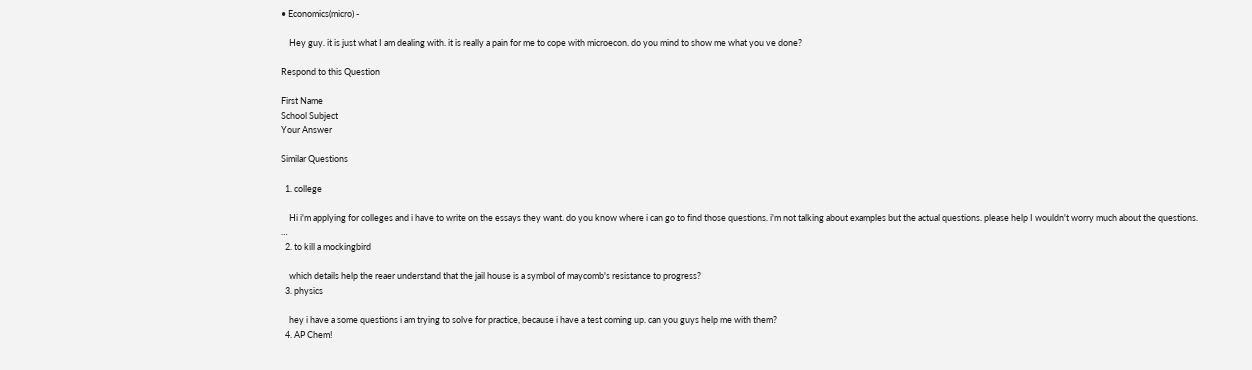• Economics(micro) -

    Hey guy. it is just what I am dealing with. it is really a pain for me to cope with microecon. do you mind to show me what you ve done?

Respond to this Question

First Name
School Subject
Your Answer

Similar Questions

  1. college

    Hi i'm applying for colleges and i have to write on the essays they want. do you know where i can go to find those questions. i'm not talking about examples but the actual questions. please help I wouldn't worry much about the questions. …
  2. to kill a mockingbird

    which details help the reaer understand that the jail house is a symbol of maycomb's resistance to progress?
  3. physics

    hey i have a some questions i am trying to solve for practice, because i have a test coming up. can you guys help me with them?
  4. AP Chem!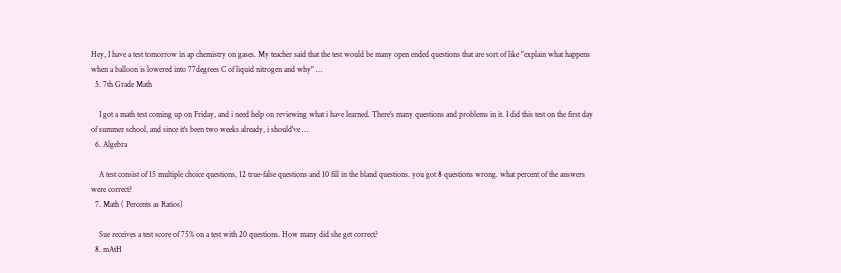Hey, I have a test tomorrow in ap chemistry on gases. My teacher said that the test would be many open ended questions that are sort of like "explain what happens when a balloon is lowered into 77degrees C of liquid nitrogen and why" …
  5. 7th Grade Math

    I got a math test coming up on Friday, and i need help on reviewing what i have learned. There's many questions and problems in it. I did this test on the first day of summer school, and since it's been two weeks already, i should've …
  6. Algebra

    A test consist of 15 multiple choice questions, 12 true-false questions and 10 fill in the bland questions. you got 8 questions wrong. what percent of the answers were correct?
  7. Math ( Percents as Ratios)

    Sue receives a test score of 75% on a test with 20 questions. How many did she get correct?
  8. mAtH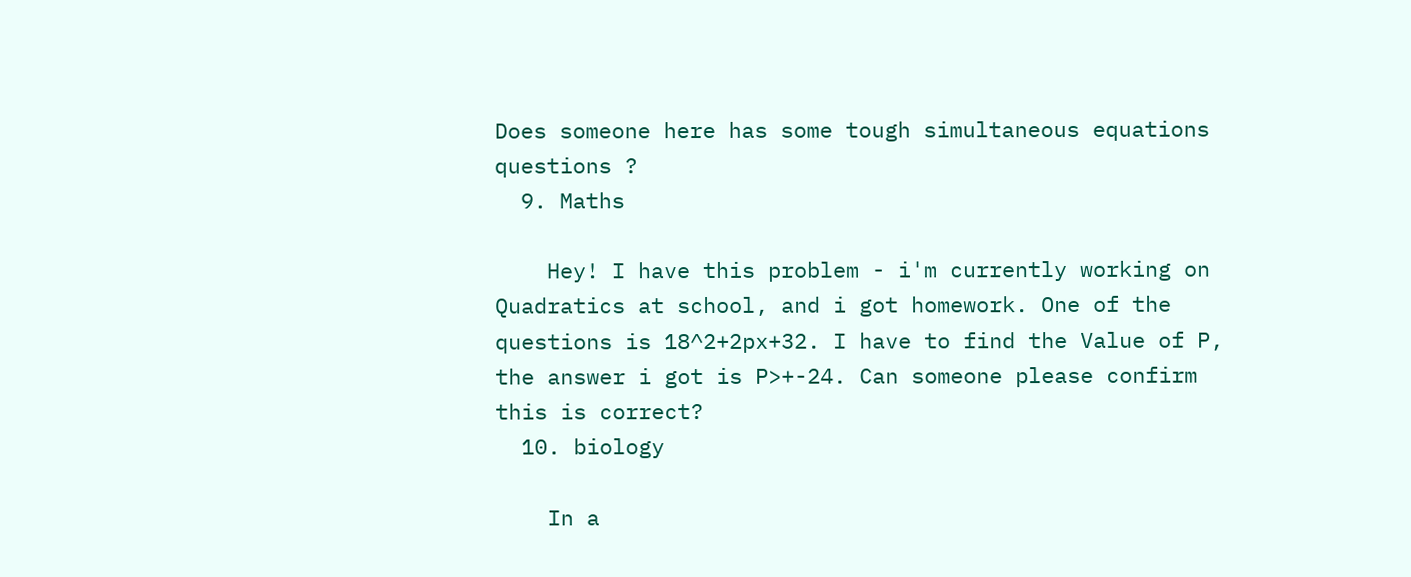Does someone here has some tough simultaneous equations questions ?
  9. Maths

    Hey! I have this problem - i'm currently working on Quadratics at school, and i got homework. One of the questions is 18^2+2px+32. I have to find the Value of P, the answer i got is P>+-24. Can someone please confirm this is correct?
  10. biology

    In a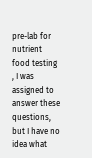pre-lab for nutrient food testing , I was assigned to answer these questions, but I have no idea what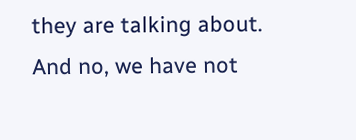they are talking about. And no, we have not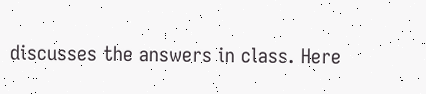discusses the answers in class. Here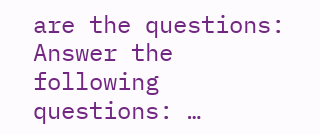are the questions: Answer the following questions: …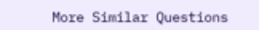More Similar Questions